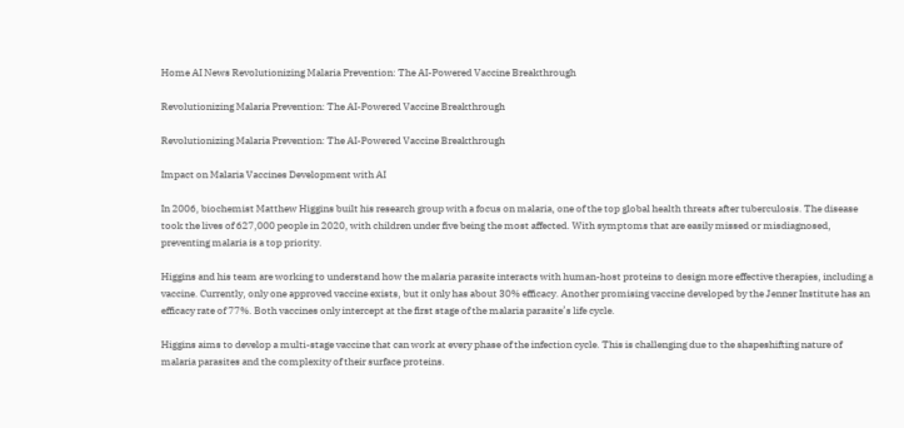Home AI News Revolutionizing Malaria Prevention: The AI-Powered Vaccine Breakthrough

Revolutionizing Malaria Prevention: The AI-Powered Vaccine Breakthrough

Revolutionizing Malaria Prevention: The AI-Powered Vaccine Breakthrough

Impact on Malaria Vaccines Development with AI

In 2006, biochemist Matthew Higgins built his research group with a focus on malaria, one of the top global health threats after tuberculosis. The disease took the lives of 627,000 people in 2020, with children under five being the most affected. With symptoms that are easily missed or misdiagnosed, preventing malaria is a top priority.

Higgins and his team are working to understand how the malaria parasite interacts with human-host proteins to design more effective therapies, including a vaccine. Currently, only one approved vaccine exists, but it only has about 30% efficacy. Another promising vaccine developed by the Jenner Institute has an efficacy rate of 77%. Both vaccines only intercept at the first stage of the malaria parasite’s life cycle.

Higgins aims to develop a multi-stage vaccine that can work at every phase of the infection cycle. This is challenging due to the shapeshifting nature of malaria parasites and the complexity of their surface proteins.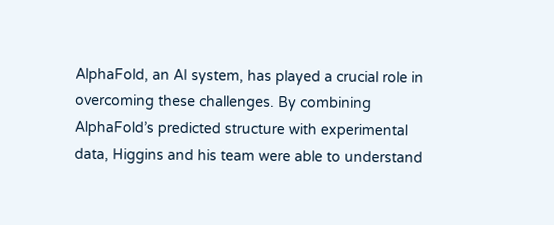AlphaFold, an AI system, has played a crucial role in overcoming these challenges. By combining AlphaFold’s predicted structure with experimental data, Higgins and his team were able to understand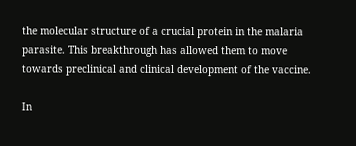the molecular structure of a crucial protein in the malaria parasite. This breakthrough has allowed them to move towards preclinical and clinical development of the vaccine.

In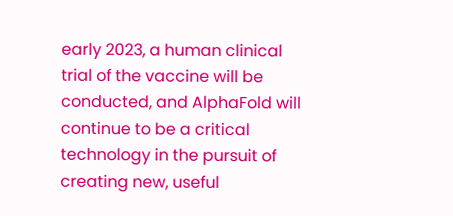early 2023, a human clinical trial of the vaccine will be conducted, and AlphaFold will continue to be a critical technology in the pursuit of creating new, useful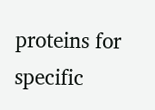proteins for specific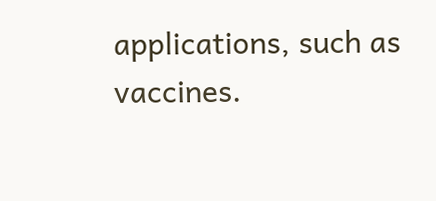applications, such as vaccines.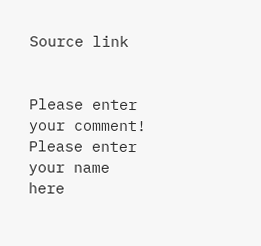Source link


Please enter your comment!
Please enter your name here